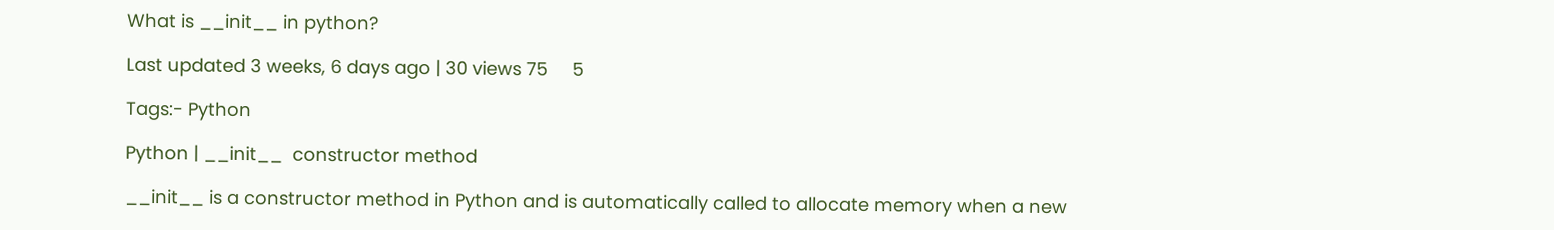What is __init__ in python?

Last updated 3 weeks, 6 days ago | 30 views 75     5

Tags:- Python

Python | __init__  constructor method

__init__ is a constructor method in Python and is automatically called to allocate memory when a new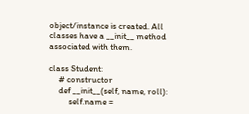object/instance is created. All classes have a __init__ method associated with them.

class Student:
     # constructor
     def __init__(self, name, roll):
          self.name =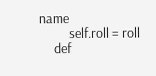name
          self.roll = roll
     def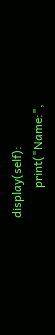display(self):
          print("Name:",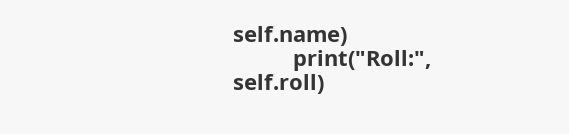self.name)
          print("Roll:", self.roll)